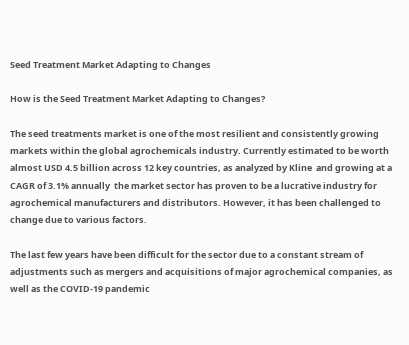Seed Treatment Market Adapting to Changes

How is the Seed Treatment Market Adapting to Changes?

The seed treatments market is one of the most resilient and consistently growing markets within the global agrochemicals industry. Currently estimated to be worth almost USD 4.5 billion across 12 key countries, as analyzed by Kline  and growing at a CAGR of 3.1% annually  the market sector has proven to be a lucrative industry for agrochemical manufacturers and distributors. However, it has been challenged to change due to various factors.

The last few years have been difficult for the sector due to a constant stream of adjustments such as mergers and acquisitions of major agrochemical companies, as well as the COVID-19 pandemic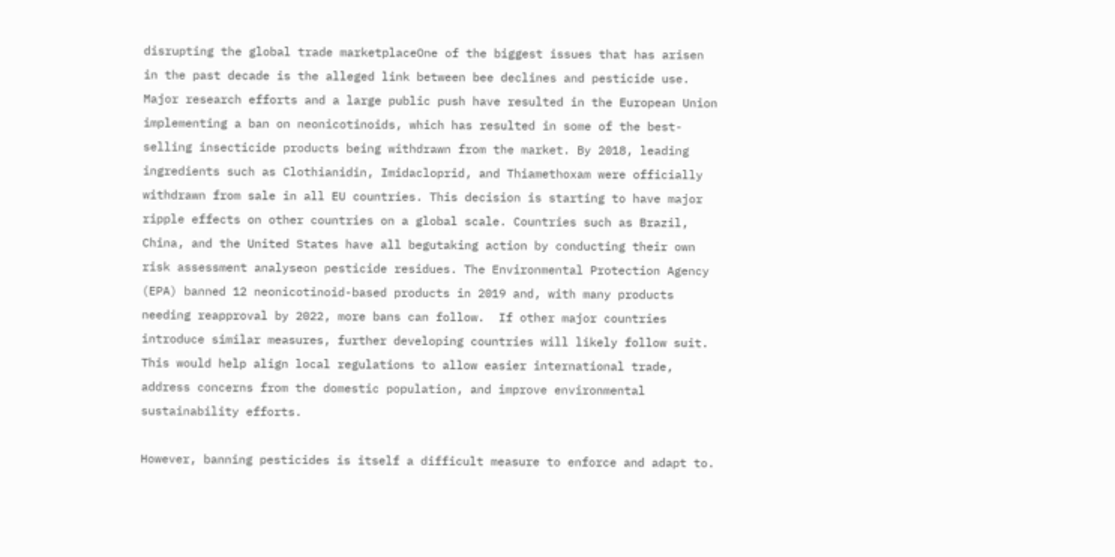disrupting the global trade marketplaceOne of the biggest issues that has arisen in the past decade is the alleged link between bee declines and pesticide use. Major research efforts and a large public push have resulted in the European Union implementing a ban on neonicotinoids, which has resulted in some of the best-selling insecticide products being withdrawn from the market. By 2018, leading ingredients such as Clothianidin, Imidacloprid, and Thiamethoxam were officially withdrawn from sale in all EU countries. This decision is starting to have major ripple effects on other countries on a global scale. Countries such as Brazil, China, and the United States have all begutaking action by conducting their own risk assessment analyseon pesticide residues. The Environmental Protection Agency (EPA) banned 12 neonicotinoid-based products in 2019 and, with many products needing reapproval by 2022, more bans can follow.  If other major countries introduce similar measures, further developing countries will likely follow suit. This would help align local regulations to allow easier international trade, address concerns from the domestic population, and improve environmental sustainability efforts.

However, banning pesticides is itself a difficult measure to enforce and adapt to.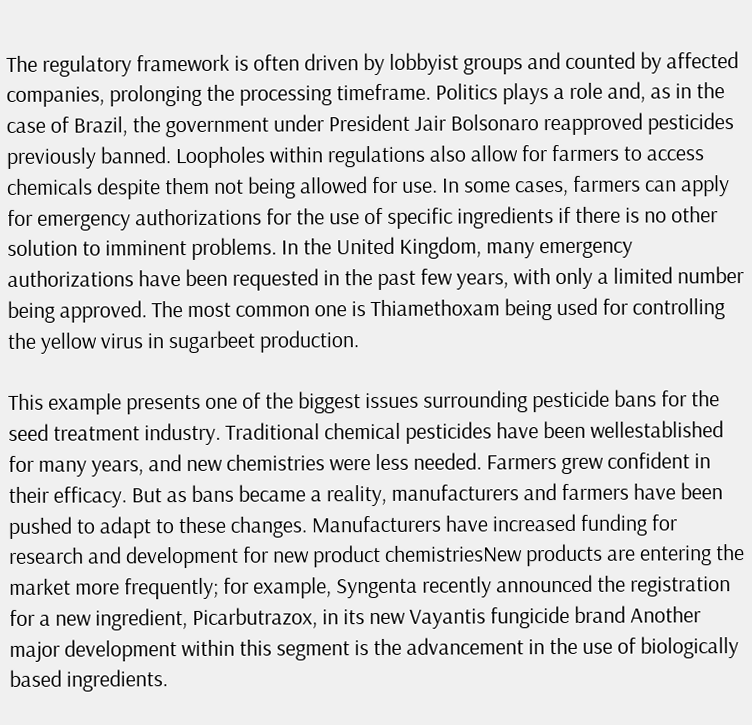The regulatory framework is often driven by lobbyist groups and counted by affected companies, prolonging the processing timeframe. Politics plays a role and, as in the case of Brazil, the government under President Jair Bolsonaro reapproved pesticides previously banned. Loopholes within regulations also allow for farmers to access chemicals despite them not being allowed for use. In some cases, farmers can apply for emergency authorizations for the use of specific ingredients if there is no other solution to imminent problems. In the United Kingdom, many emergency authorizations have been requested in the past few years, with only a limited number being approved. The most common one is Thiamethoxam being used for controlling the yellow virus in sugarbeet production.

This example presents one of the biggest issues surrounding pesticide bans for the seed treatment industry. Traditional chemical pesticides have been wellestablished for many years, and new chemistries were less needed. Farmers grew confident in their efficacy. But as bans became a reality, manufacturers and farmers have been pushed to adapt to these changes. Manufacturers have increased funding for research and development for new product chemistriesNew products are entering the market more frequently; for example, Syngenta recently announced the registration for a new ingredient, Picarbutrazox, in its new Vayantis fungicide brand Another major development within this segment is the advancement in the use of biologically based ingredients.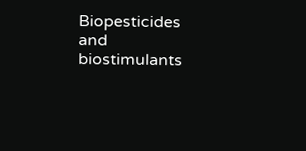Biopesticides and biostimulants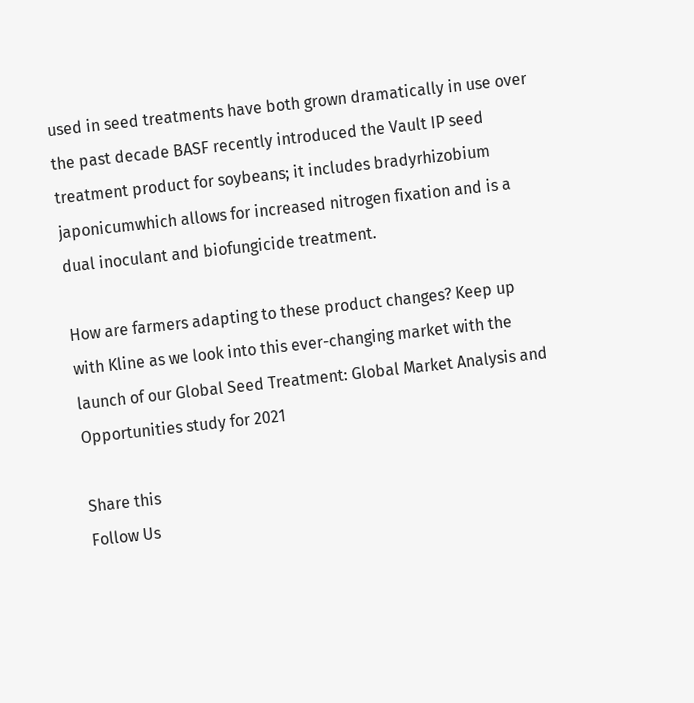used in seed treatments have both grown dramatically in use over the past decade BASF recently introduced the Vault IP seed treatment product for soybeans; it includes bradyrhizobium japonicumwhich allows for increased nitrogen fixation and is a dual inoculant and biofungicide treatment.

How are farmers adapting to these product changes? Keep up with Kline as we look into this ever-changing market with the launch of our Global Seed Treatment: Global Market Analysis and Opportunities study for 2021

Share this
Follow Us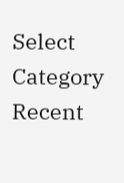Select Category
Recent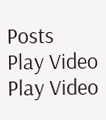Posts
Play Video
Play Video